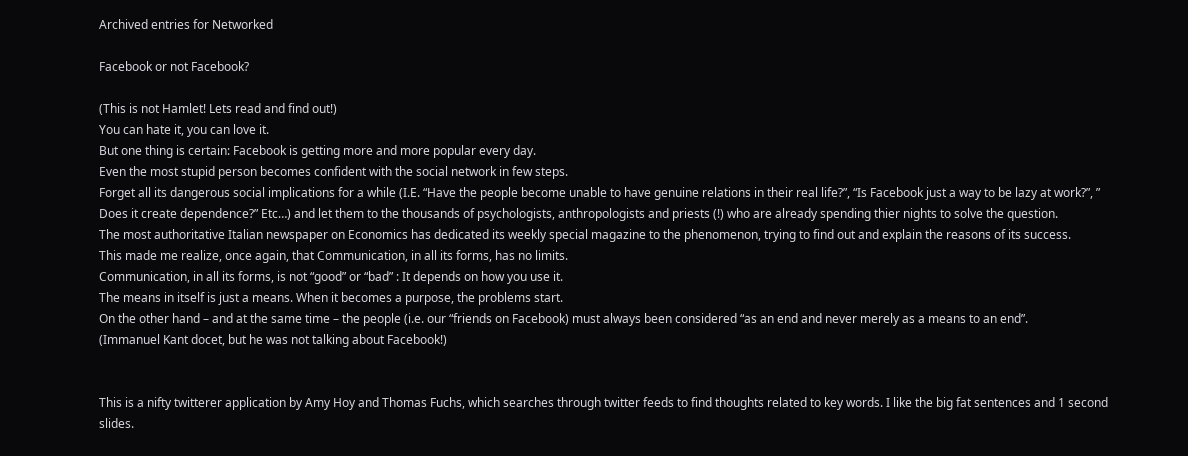Archived entries for Networked

Facebook or not Facebook?

(This is not Hamlet! Lets read and find out!)
You can hate it, you can love it.
But one thing is certain: Facebook is getting more and more popular every day.
Even the most stupid person becomes confident with the social network in few steps.
Forget all its dangerous social implications for a while (I.E. “Have the people become unable to have genuine relations in their real life?”, “Is Facebook just a way to be lazy at work?”, ” Does it create dependence?” Etc…) and let them to the thousands of psychologists, anthropologists and priests (!) who are already spending thier nights to solve the question.
The most authoritative Italian newspaper on Economics has dedicated its weekly special magazine to the phenomenon, trying to find out and explain the reasons of its success.
This made me realize, once again, that Communication, in all its forms, has no limits.
Communication, in all its forms, is not “good” or “bad” : It depends on how you use it.
The means in itself is just a means. When it becomes a purpose, the problems start.
On the other hand – and at the same time – the people (i.e. our “friends on Facebook) must always been considered “as an end and never merely as a means to an end”.
(Immanuel Kant docet, but he was not talking about Facebook!)


This is a nifty twitterer application by Amy Hoy and Thomas Fuchs, which searches through twitter feeds to find thoughts related to key words. I like the big fat sentences and 1 second slides.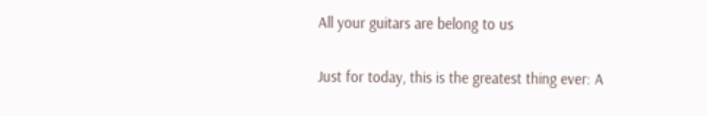All your guitars are belong to us

Just for today, this is the greatest thing ever: A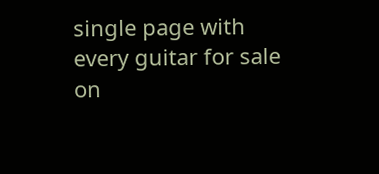single page with every guitar for sale on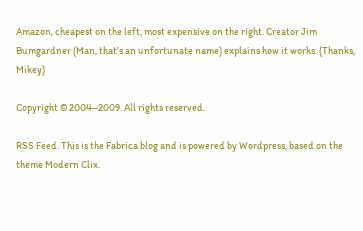Amazon, cheapest on the left, most expensive on the right. Creator Jim Bumgardner (Man, that’s an unfortunate name) explains how it works. (Thanks, Mikey)

Copyright © 2004–2009. All rights reserved.

RSS Feed. This is the Fabrica blog and is powered by Wordpress, based on the theme Modern Clix.